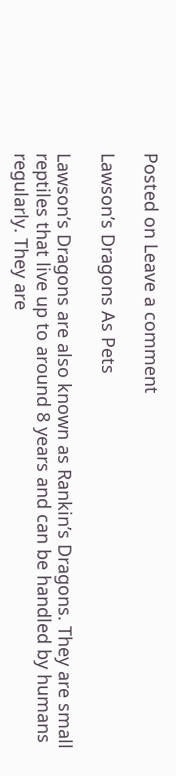Posted on Leave a comment

Lawson’s Dragons As Pets

Lawson’s Dragons are also known as Rankin’s Dragons. They are small reptiles that live up to around 8 years and can be handled by humans regularly. They are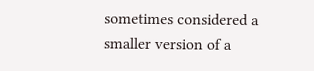sometimes considered a smaller version of a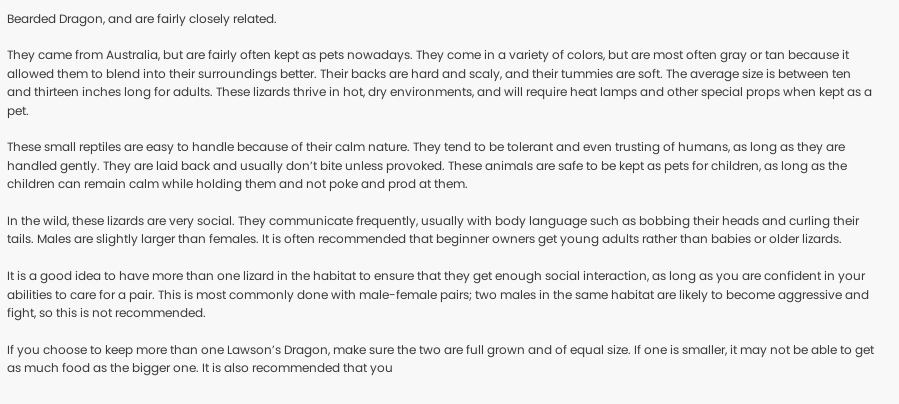Bearded Dragon, and are fairly closely related.

They came from Australia, but are fairly often kept as pets nowadays. They come in a variety of colors, but are most often gray or tan because it allowed them to blend into their surroundings better. Their backs are hard and scaly, and their tummies are soft. The average size is between ten and thirteen inches long for adults. These lizards thrive in hot, dry environments, and will require heat lamps and other special props when kept as a pet.

These small reptiles are easy to handle because of their calm nature. They tend to be tolerant and even trusting of humans, as long as they are handled gently. They are laid back and usually don’t bite unless provoked. These animals are safe to be kept as pets for children, as long as the children can remain calm while holding them and not poke and prod at them.

In the wild, these lizards are very social. They communicate frequently, usually with body language such as bobbing their heads and curling their tails. Males are slightly larger than females. It is often recommended that beginner owners get young adults rather than babies or older lizards.

It is a good idea to have more than one lizard in the habitat to ensure that they get enough social interaction, as long as you are confident in your abilities to care for a pair. This is most commonly done with male-female pairs; two males in the same habitat are likely to become aggressive and fight, so this is not recommended.

If you choose to keep more than one Lawson’s Dragon, make sure the two are full grown and of equal size. If one is smaller, it may not be able to get as much food as the bigger one. It is also recommended that you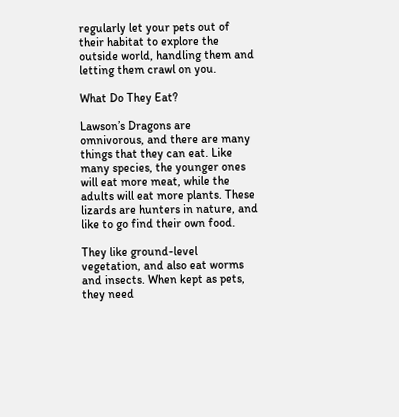regularly let your pets out of their habitat to explore the outside world, handling them and letting them crawl on you.

What Do They Eat?

Lawson’s Dragons are omnivorous, and there are many things that they can eat. Like many species, the younger ones will eat more meat, while the adults will eat more plants. These lizards are hunters in nature, and like to go find their own food.

They like ground-level vegetation, and also eat worms and insects. When kept as pets, they need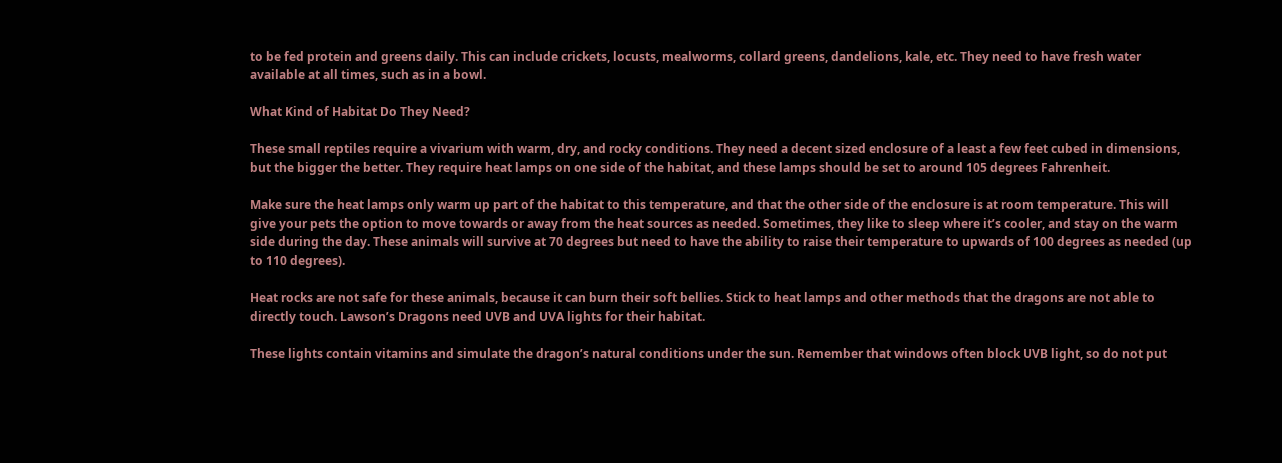to be fed protein and greens daily. This can include crickets, locusts, mealworms, collard greens, dandelions, kale, etc. They need to have fresh water available at all times, such as in a bowl.

What Kind of Habitat Do They Need?

These small reptiles require a vivarium with warm, dry, and rocky conditions. They need a decent sized enclosure of a least a few feet cubed in dimensions, but the bigger the better. They require heat lamps on one side of the habitat, and these lamps should be set to around 105 degrees Fahrenheit.

Make sure the heat lamps only warm up part of the habitat to this temperature, and that the other side of the enclosure is at room temperature. This will give your pets the option to move towards or away from the heat sources as needed. Sometimes, they like to sleep where it’s cooler, and stay on the warm side during the day. These animals will survive at 70 degrees but need to have the ability to raise their temperature to upwards of 100 degrees as needed (up to 110 degrees).

Heat rocks are not safe for these animals, because it can burn their soft bellies. Stick to heat lamps and other methods that the dragons are not able to directly touch. Lawson’s Dragons need UVB and UVA lights for their habitat.

These lights contain vitamins and simulate the dragon’s natural conditions under the sun. Remember that windows often block UVB light, so do not put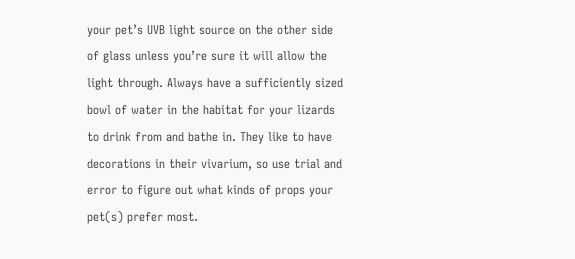your pet’s UVB light source on the other side of glass unless you’re sure it will allow the light through. Always have a sufficiently sized bowl of water in the habitat for your lizards to drink from and bathe in. They like to have decorations in their vivarium, so use trial and error to figure out what kinds of props your pet(s) prefer most.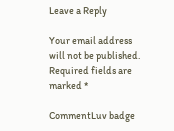Leave a Reply

Your email address will not be published. Required fields are marked *

CommentLuv badge